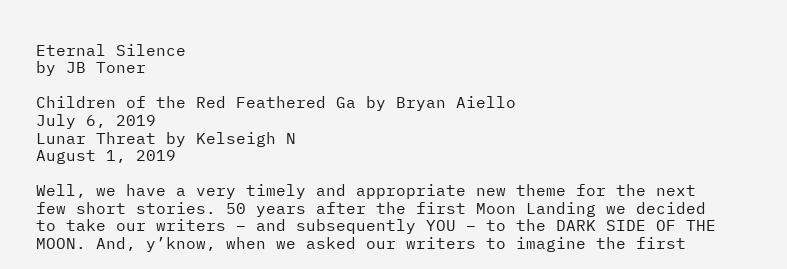Eternal Silence
by JB Toner

Children of the Red Feathered Ga by Bryan Aiello
July 6, 2019
Lunar Threat by Kelseigh N
August 1, 2019

Well, we have a very timely and appropriate new theme for the next few short stories. 50 years after the first Moon Landing we decided to take our writers – and subsequently YOU – to the DARK SIDE OF THE MOON. And, y’know, when we asked our writers to imagine the first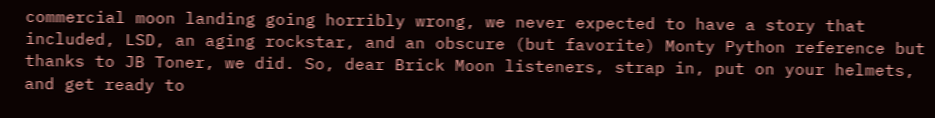commercial moon landing going horribly wrong, we never expected to have a story that included, LSD, an aging rockstar, and an obscure (but favorite) Monty Python reference but thanks to JB Toner, we did. So, dear Brick Moon listeners, strap in, put on your helmets, and get ready to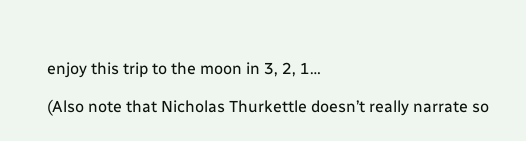enjoy this trip to the moon in 3, 2, 1…

(Also note that Nicholas Thurkettle doesn’t really narrate so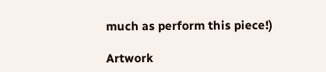much as perform this piece!)

Artwork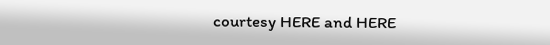courtesy HERE and HERE